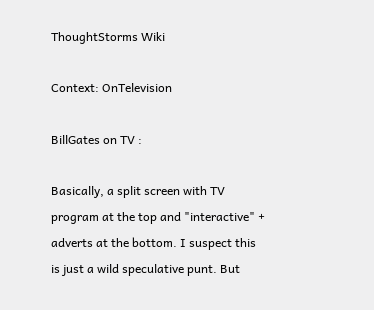ThoughtStorms Wiki

Context: OnTelevision

BillGates on TV :

Basically, a split screen with TV program at the top and "interactive" + adverts at the bottom. I suspect this is just a wild speculative punt. But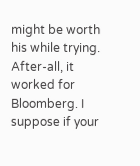might be worth his while trying. After-all, it worked for Bloomberg. I suppose if your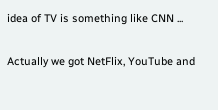idea of TV is something like CNN ...

Actually we got NetFlix, YouTube and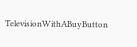TelevisionWithABuyButton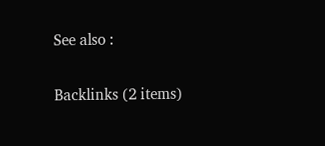See also :

Backlinks (2 items)